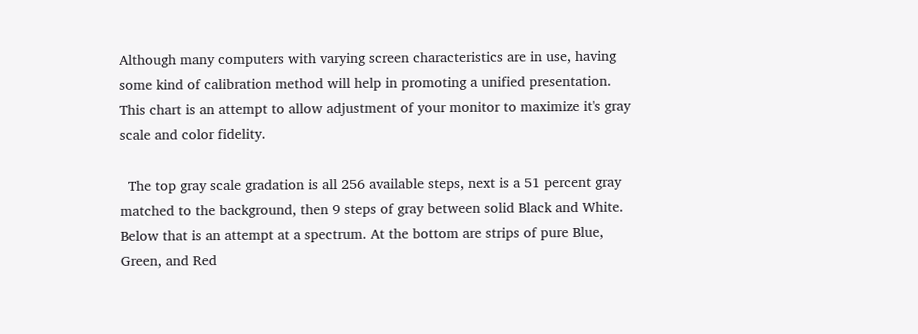Although many computers with varying screen characteristics are in use, having some kind of calibration method will help in promoting a unified presentation. This chart is an attempt to allow adjustment of your monitor to maximize it's gray scale and color fidelity.

  The top gray scale gradation is all 256 available steps, next is a 51 percent gray matched to the background, then 9 steps of gray between solid Black and White.   Below that is an attempt at a spectrum. At the bottom are strips of pure Blue, Green, and Red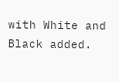with White and Black added.